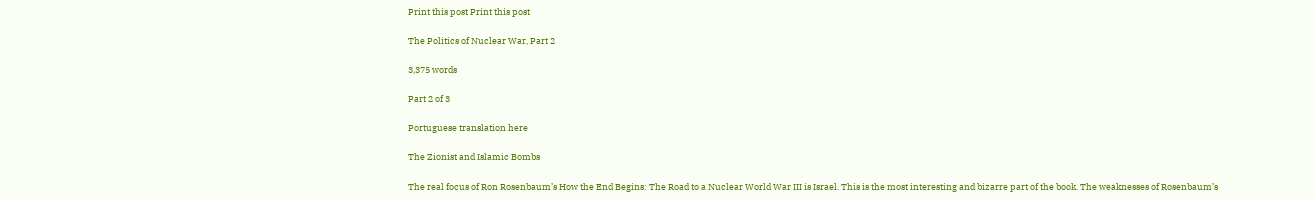Print this post Print this post

The Politics of Nuclear War, Part 2

3,375 words

Part 2 of 3

Portuguese translation here

The Zionist and Islamic Bombs

The real focus of Ron Rosenbaum’s How the End Begins: The Road to a Nuclear World War III is Israel. This is the most interesting and bizarre part of the book. The weaknesses of Rosenbaum’s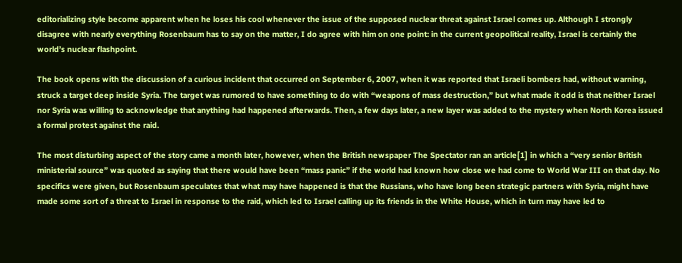editorializing style become apparent when he loses his cool whenever the issue of the supposed nuclear threat against Israel comes up. Although I strongly disagree with nearly everything Rosenbaum has to say on the matter, I do agree with him on one point: in the current geopolitical reality, Israel is certainly the world’s nuclear flashpoint.

The book opens with the discussion of a curious incident that occurred on September 6, 2007, when it was reported that Israeli bombers had, without warning, struck a target deep inside Syria. The target was rumored to have something to do with “weapons of mass destruction,” but what made it odd is that neither Israel nor Syria was willing to acknowledge that anything had happened afterwards. Then, a few days later, a new layer was added to the mystery when North Korea issued a formal protest against the raid.

The most disturbing aspect of the story came a month later, however, when the British newspaper The Spectator ran an article[1] in which a “very senior British ministerial source” was quoted as saying that there would have been “mass panic” if the world had known how close we had come to World War III on that day. No specifics were given, but Rosenbaum speculates that what may have happened is that the Russians, who have long been strategic partners with Syria, might have made some sort of a threat to Israel in response to the raid, which led to Israel calling up its friends in the White House, which in turn may have led to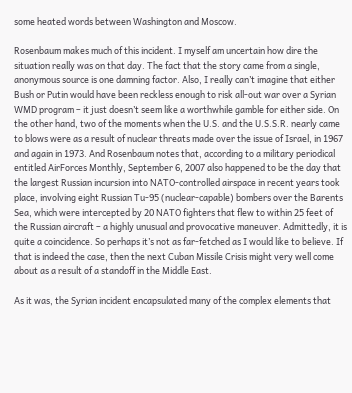some heated words between Washington and Moscow.

Rosenbaum makes much of this incident. I myself am uncertain how dire the situation really was on that day. The fact that the story came from a single, anonymous source is one damning factor. Also, I really can’t imagine that either Bush or Putin would have been reckless enough to risk all-out war over a Syrian WMD program – it just doesn’t seem like a worthwhile gamble for either side. On the other hand, two of the moments when the U.S. and the U.S.S.R. nearly came to blows were as a result of nuclear threats made over the issue of Israel, in 1967 and again in 1973. And Rosenbaum notes that, according to a military periodical entitled AirForces Monthly, September 6, 2007 also happened to be the day that the largest Russian incursion into NATO-controlled airspace in recent years took place, involving eight Russian Tu-95 (nuclear-capable) bombers over the Barents Sea, which were intercepted by 20 NATO fighters that flew to within 25 feet of the Russian aircraft – a highly unusual and provocative maneuver. Admittedly, it is quite a coincidence. So perhaps it’s not as far-fetched as I would like to believe. If that is indeed the case, then the next Cuban Missile Crisis might very well come about as a result of a standoff in the Middle East.

As it was, the Syrian incident encapsulated many of the complex elements that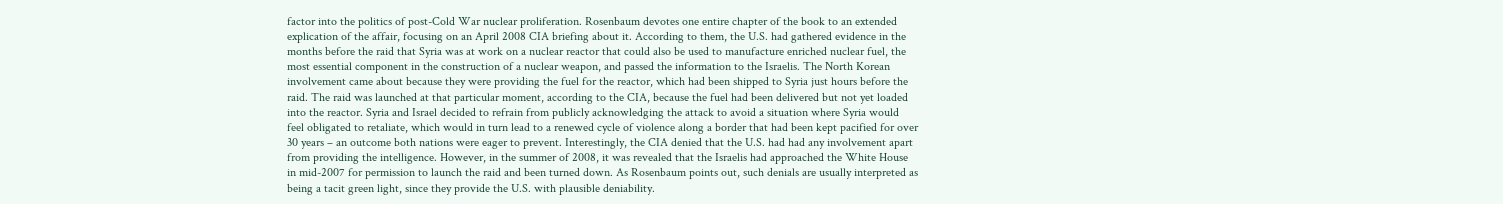factor into the politics of post-Cold War nuclear proliferation. Rosenbaum devotes one entire chapter of the book to an extended explication of the affair, focusing on an April 2008 CIA briefing about it. According to them, the U.S. had gathered evidence in the months before the raid that Syria was at work on a nuclear reactor that could also be used to manufacture enriched nuclear fuel, the most essential component in the construction of a nuclear weapon, and passed the information to the Israelis. The North Korean involvement came about because they were providing the fuel for the reactor, which had been shipped to Syria just hours before the raid. The raid was launched at that particular moment, according to the CIA, because the fuel had been delivered but not yet loaded into the reactor. Syria and Israel decided to refrain from publicly acknowledging the attack to avoid a situation where Syria would feel obligated to retaliate, which would in turn lead to a renewed cycle of violence along a border that had been kept pacified for over 30 years – an outcome both nations were eager to prevent. Interestingly, the CIA denied that the U.S. had had any involvement apart from providing the intelligence. However, in the summer of 2008, it was revealed that the Israelis had approached the White House in mid-2007 for permission to launch the raid and been turned down. As Rosenbaum points out, such denials are usually interpreted as being a tacit green light, since they provide the U.S. with plausible deniability.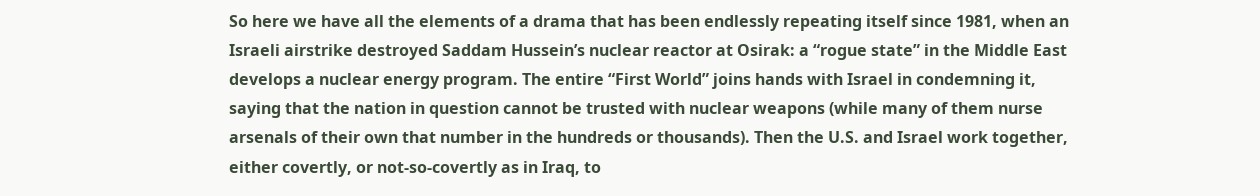So here we have all the elements of a drama that has been endlessly repeating itself since 1981, when an Israeli airstrike destroyed Saddam Hussein’s nuclear reactor at Osirak: a “rogue state” in the Middle East develops a nuclear energy program. The entire “First World” joins hands with Israel in condemning it, saying that the nation in question cannot be trusted with nuclear weapons (while many of them nurse arsenals of their own that number in the hundreds or thousands). Then the U.S. and Israel work together, either covertly, or not-so-covertly as in Iraq, to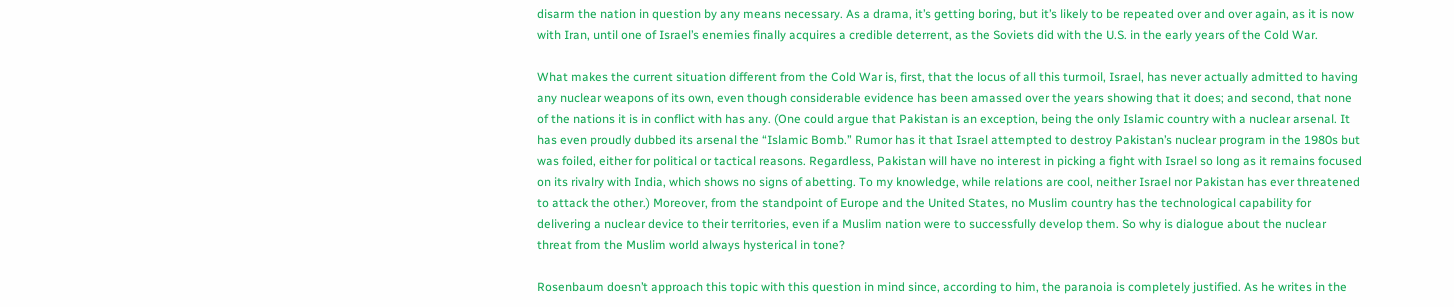disarm the nation in question by any means necessary. As a drama, it’s getting boring, but it’s likely to be repeated over and over again, as it is now with Iran, until one of Israel’s enemies finally acquires a credible deterrent, as the Soviets did with the U.S. in the early years of the Cold War.

What makes the current situation different from the Cold War is, first, that the locus of all this turmoil, Israel, has never actually admitted to having any nuclear weapons of its own, even though considerable evidence has been amassed over the years showing that it does; and second, that none of the nations it is in conflict with has any. (One could argue that Pakistan is an exception, being the only Islamic country with a nuclear arsenal. It has even proudly dubbed its arsenal the “Islamic Bomb.” Rumor has it that Israel attempted to destroy Pakistan’s nuclear program in the 1980s but was foiled, either for political or tactical reasons. Regardless, Pakistan will have no interest in picking a fight with Israel so long as it remains focused on its rivalry with India, which shows no signs of abetting. To my knowledge, while relations are cool, neither Israel nor Pakistan has ever threatened to attack the other.) Moreover, from the standpoint of Europe and the United States, no Muslim country has the technological capability for delivering a nuclear device to their territories, even if a Muslim nation were to successfully develop them. So why is dialogue about the nuclear threat from the Muslim world always hysterical in tone?

Rosenbaum doesn’t approach this topic with this question in mind since, according to him, the paranoia is completely justified. As he writes in the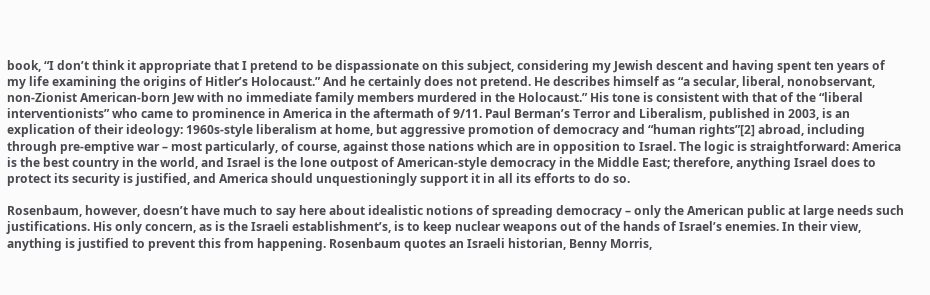book, “I don’t think it appropriate that I pretend to be dispassionate on this subject, considering my Jewish descent and having spent ten years of my life examining the origins of Hitler’s Holocaust.” And he certainly does not pretend. He describes himself as “a secular, liberal, nonobservant, non-Zionist American-born Jew with no immediate family members murdered in the Holocaust.” His tone is consistent with that of the “liberal interventionists” who came to prominence in America in the aftermath of 9/11. Paul Berman’s Terror and Liberalism, published in 2003, is an explication of their ideology: 1960s-style liberalism at home, but aggressive promotion of democracy and “human rights”[2] abroad, including through pre-emptive war – most particularly, of course, against those nations which are in opposition to Israel. The logic is straightforward: America is the best country in the world, and Israel is the lone outpost of American-style democracy in the Middle East; therefore, anything Israel does to protect its security is justified, and America should unquestioningly support it in all its efforts to do so.

Rosenbaum, however, doesn’t have much to say here about idealistic notions of spreading democracy – only the American public at large needs such justifications. His only concern, as is the Israeli establishment’s, is to keep nuclear weapons out of the hands of Israel’s enemies. In their view, anything is justified to prevent this from happening. Rosenbaum quotes an Israeli historian, Benny Morris,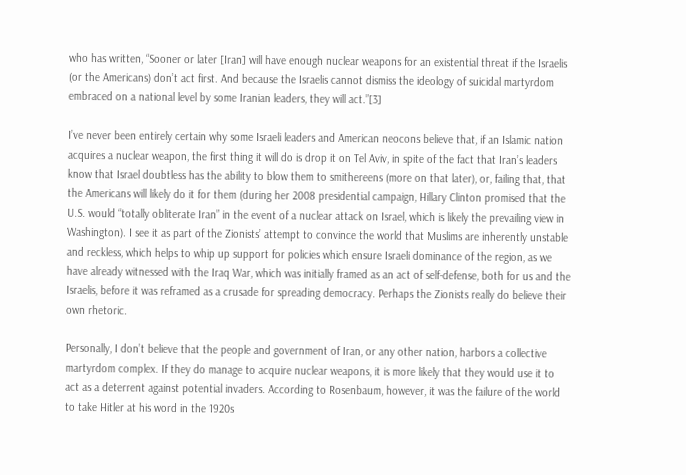who has written, “Sooner or later [Iran] will have enough nuclear weapons for an existential threat if the Israelis (or the Americans) don’t act first. And because the Israelis cannot dismiss the ideology of suicidal martyrdom embraced on a national level by some Iranian leaders, they will act.”[3]

I’ve never been entirely certain why some Israeli leaders and American neocons believe that, if an Islamic nation acquires a nuclear weapon, the first thing it will do is drop it on Tel Aviv, in spite of the fact that Iran’s leaders know that Israel doubtless has the ability to blow them to smithereens (more on that later), or, failing that, that the Americans will likely do it for them (during her 2008 presidential campaign, Hillary Clinton promised that the U.S. would “totally obliterate Iran” in the event of a nuclear attack on Israel, which is likely the prevailing view in Washington). I see it as part of the Zionists’ attempt to convince the world that Muslims are inherently unstable and reckless, which helps to whip up support for policies which ensure Israeli dominance of the region, as we have already witnessed with the Iraq War, which was initially framed as an act of self-defense, both for us and the Israelis, before it was reframed as a crusade for spreading democracy. Perhaps the Zionists really do believe their own rhetoric.

Personally, I don’t believe that the people and government of Iran, or any other nation, harbors a collective martyrdom complex. If they do manage to acquire nuclear weapons, it is more likely that they would use it to act as a deterrent against potential invaders. According to Rosenbaum, however, it was the failure of the world to take Hitler at his word in the 1920s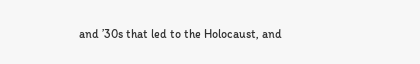and ’30s that led to the Holocaust, and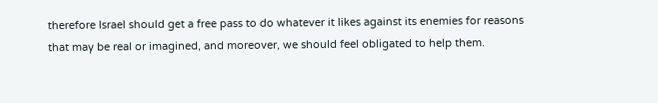therefore Israel should get a free pass to do whatever it likes against its enemies for reasons that may be real or imagined, and moreover, we should feel obligated to help them.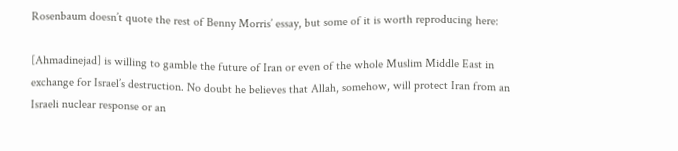Rosenbaum doesn’t quote the rest of Benny Morris’ essay, but some of it is worth reproducing here:

[Ahmadinejad] is willing to gamble the future of Iran or even of the whole Muslim Middle East in exchange for Israel’s destruction. No doubt he believes that Allah, somehow, will protect Iran from an Israeli nuclear response or an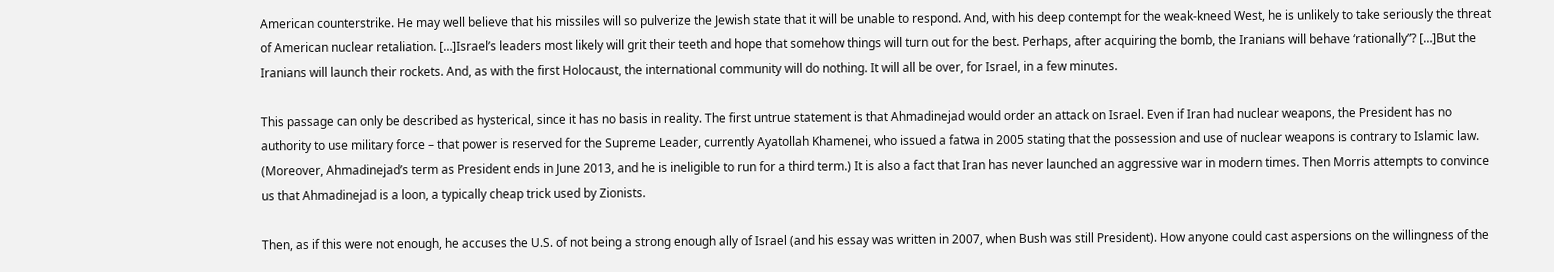American counterstrike. He may well believe that his missiles will so pulverize the Jewish state that it will be unable to respond. And, with his deep contempt for the weak-kneed West, he is unlikely to take seriously the threat of American nuclear retaliation. […]Israel’s leaders most likely will grit their teeth and hope that somehow things will turn out for the best. Perhaps, after acquiring the bomb, the Iranians will behave ‘rationally”? […]But the Iranians will launch their rockets. And, as with the first Holocaust, the international community will do nothing. It will all be over, for Israel, in a few minutes.

This passage can only be described as hysterical, since it has no basis in reality. The first untrue statement is that Ahmadinejad would order an attack on Israel. Even if Iran had nuclear weapons, the President has no authority to use military force – that power is reserved for the Supreme Leader, currently Ayatollah Khamenei, who issued a fatwa in 2005 stating that the possession and use of nuclear weapons is contrary to Islamic law. (Moreover, Ahmadinejad’s term as President ends in June 2013, and he is ineligible to run for a third term.) It is also a fact that Iran has never launched an aggressive war in modern times. Then Morris attempts to convince us that Ahmadinejad is a loon, a typically cheap trick used by Zionists.

Then, as if this were not enough, he accuses the U.S. of not being a strong enough ally of Israel (and his essay was written in 2007, when Bush was still President). How anyone could cast aspersions on the willingness of the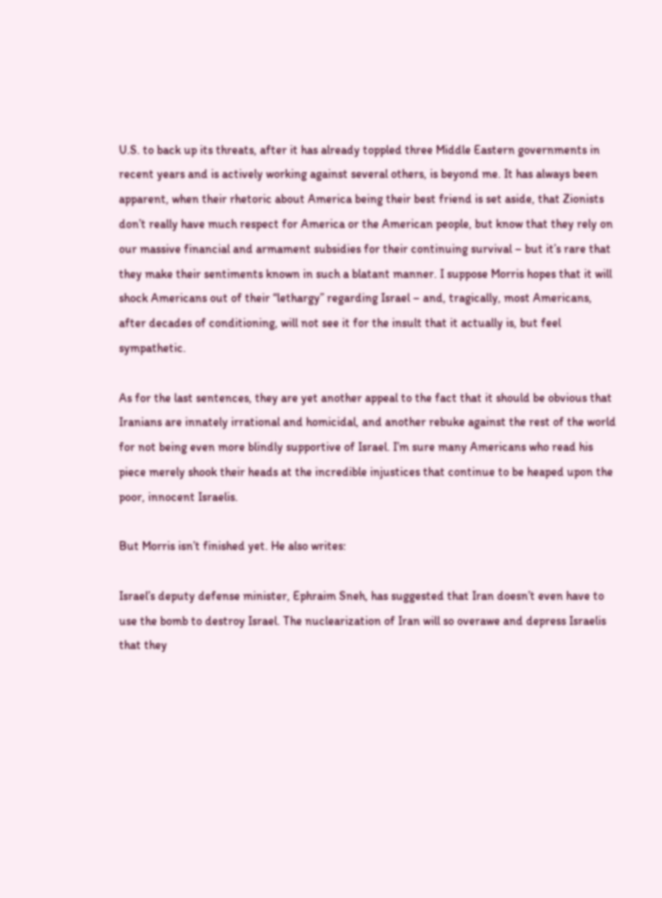U.S. to back up its threats, after it has already toppled three Middle Eastern governments in recent years and is actively working against several others, is beyond me. It has always been apparent, when their rhetoric about America being their best friend is set aside, that Zionists don’t really have much respect for America or the American people, but know that they rely on our massive financial and armament subsidies for their continuing survival – but it’s rare that they make their sentiments known in such a blatant manner. I suppose Morris hopes that it will shock Americans out of their “lethargy” regarding Israel – and, tragically, most Americans, after decades of conditioning, will not see it for the insult that it actually is, but feel sympathetic.

As for the last sentences, they are yet another appeal to the fact that it should be obvious that Iranians are innately irrational and homicidal, and another rebuke against the rest of the world for not being even more blindly supportive of Israel. I’m sure many Americans who read his piece merely shook their heads at the incredible injustices that continue to be heaped upon the poor, innocent Israelis.

But Morris isn’t finished yet. He also writes:

Israel’s deputy defense minister, Ephraim Sneh, has suggested that Iran doesn’t even have to use the bomb to destroy Israel. The nuclearization of Iran will so overawe and depress Israelis that they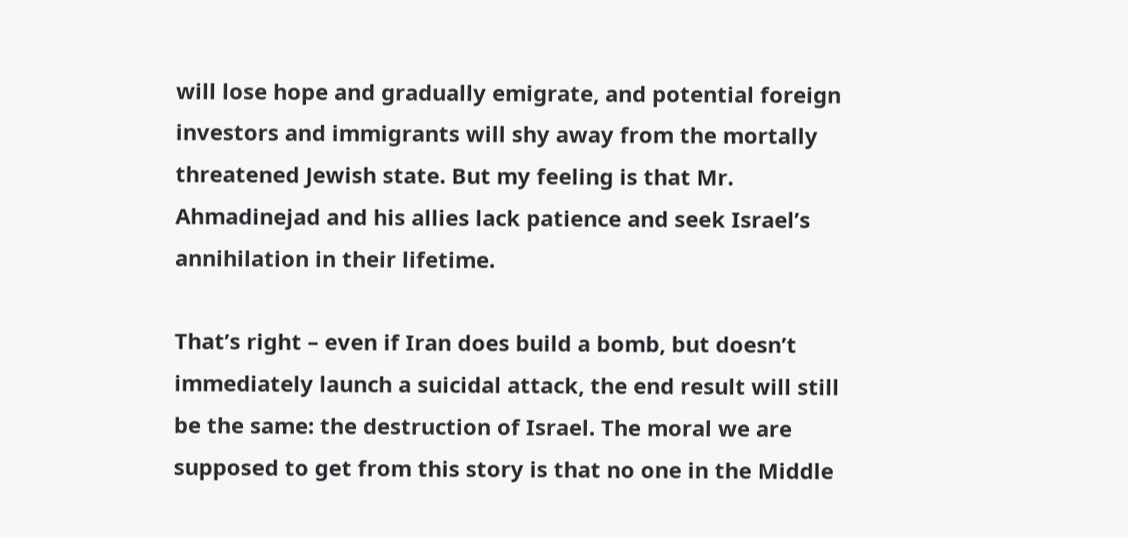will lose hope and gradually emigrate, and potential foreign investors and immigrants will shy away from the mortally threatened Jewish state. But my feeling is that Mr. Ahmadinejad and his allies lack patience and seek Israel’s annihilation in their lifetime.

That’s right – even if Iran does build a bomb, but doesn’t immediately launch a suicidal attack, the end result will still be the same: the destruction of Israel. The moral we are supposed to get from this story is that no one in the Middle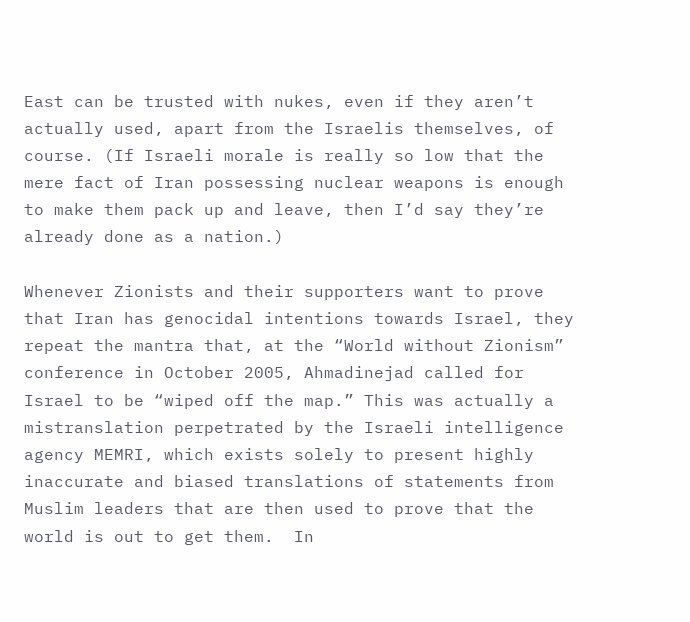East can be trusted with nukes, even if they aren’t actually used, apart from the Israelis themselves, of course. (If Israeli morale is really so low that the mere fact of Iran possessing nuclear weapons is enough to make them pack up and leave, then I’d say they’re already done as a nation.)

Whenever Zionists and their supporters want to prove that Iran has genocidal intentions towards Israel, they repeat the mantra that, at the “World without Zionism” conference in October 2005, Ahmadinejad called for Israel to be “wiped off the map.” This was actually a mistranslation perpetrated by the Israeli intelligence agency MEMRI, which exists solely to present highly inaccurate and biased translations of statements from Muslim leaders that are then used to prove that the world is out to get them.  In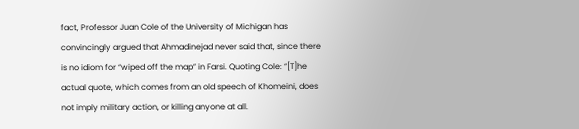fact, Professor Juan Cole of the University of Michigan has convincingly argued that Ahmadinejad never said that, since there is no idiom for “wiped off the map” in Farsi. Quoting Cole: “[T]he actual quote, which comes from an old speech of Khomeini, does not imply military action, or killing anyone at all.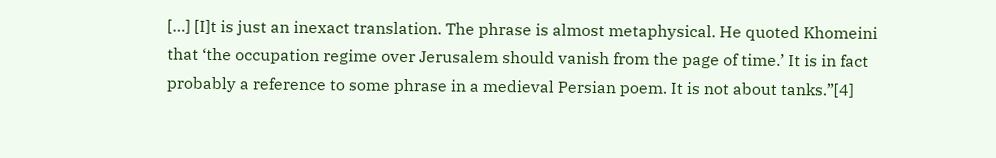[…] [I]t is just an inexact translation. The phrase is almost metaphysical. He quoted Khomeini that ‘the occupation regime over Jerusalem should vanish from the page of time.’ It is in fact probably a reference to some phrase in a medieval Persian poem. It is not about tanks.”[4]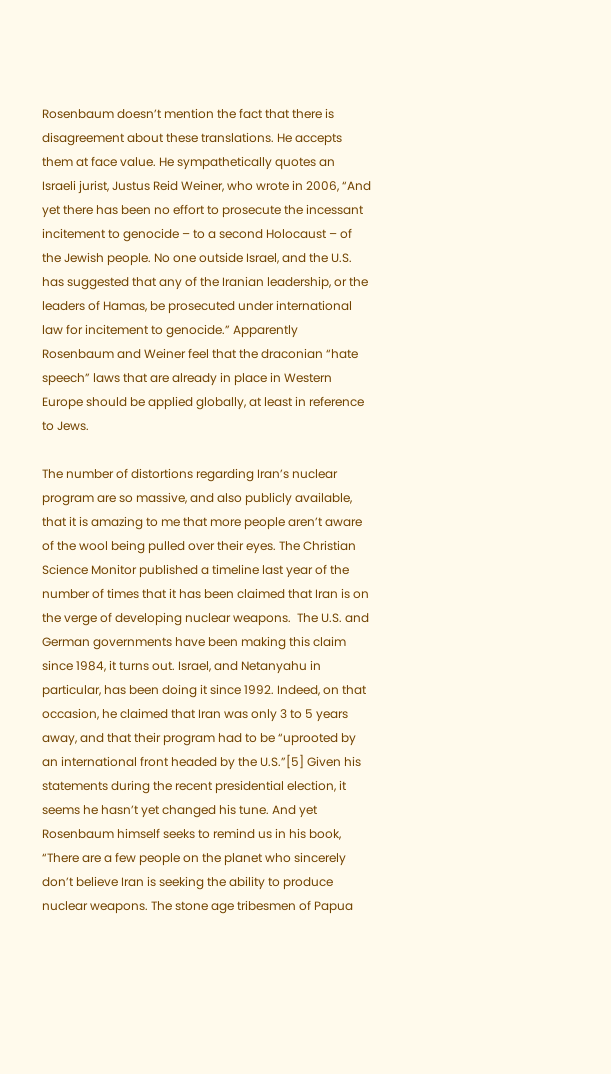Rosenbaum doesn’t mention the fact that there is disagreement about these translations. He accepts them at face value. He sympathetically quotes an Israeli jurist, Justus Reid Weiner, who wrote in 2006, “And yet there has been no effort to prosecute the incessant incitement to genocide – to a second Holocaust – of the Jewish people. No one outside Israel, and the U.S. has suggested that any of the Iranian leadership, or the leaders of Hamas, be prosecuted under international law for incitement to genocide.” Apparently Rosenbaum and Weiner feel that the draconian “hate speech” laws that are already in place in Western Europe should be applied globally, at least in reference to Jews.

The number of distortions regarding Iran’s nuclear program are so massive, and also publicly available, that it is amazing to me that more people aren’t aware of the wool being pulled over their eyes. The Christian Science Monitor published a timeline last year of the number of times that it has been claimed that Iran is on the verge of developing nuclear weapons.  The U.S. and German governments have been making this claim since 1984, it turns out. Israel, and Netanyahu in particular, has been doing it since 1992. Indeed, on that occasion, he claimed that Iran was only 3 to 5 years away, and that their program had to be “uprooted by an international front headed by the U.S.”[5] Given his statements during the recent presidential election, it seems he hasn’t yet changed his tune. And yet Rosenbaum himself seeks to remind us in his book, “There are a few people on the planet who sincerely don’t believe Iran is seeking the ability to produce nuclear weapons. The stone age tribesmen of Papua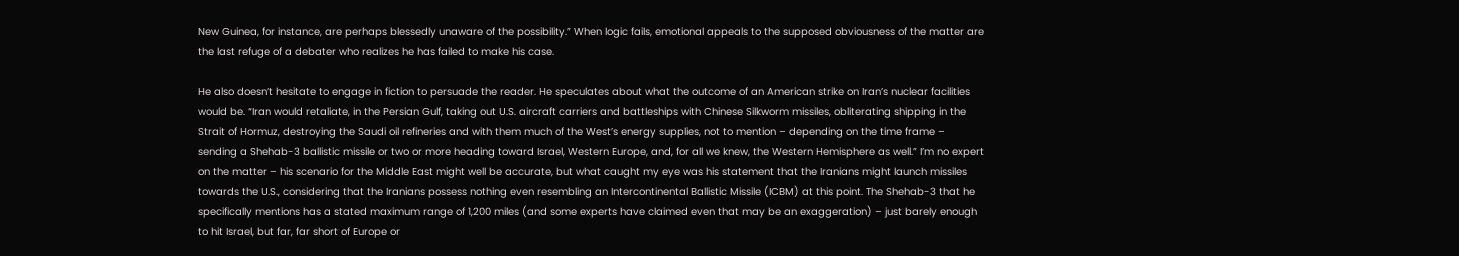New Guinea, for instance, are perhaps blessedly unaware of the possibility.” When logic fails, emotional appeals to the supposed obviousness of the matter are the last refuge of a debater who realizes he has failed to make his case.

He also doesn’t hesitate to engage in fiction to persuade the reader. He speculates about what the outcome of an American strike on Iran’s nuclear facilities would be. “Iran would retaliate, in the Persian Gulf, taking out U.S. aircraft carriers and battleships with Chinese Silkworm missiles, obliterating shipping in the Strait of Hormuz, destroying the Saudi oil refineries and with them much of the West’s energy supplies, not to mention – depending on the time frame – sending a Shehab-3 ballistic missile or two or more heading toward Israel, Western Europe, and, for all we knew, the Western Hemisphere as well.” I’m no expert on the matter – his scenario for the Middle East might well be accurate, but what caught my eye was his statement that the Iranians might launch missiles towards the U.S., considering that the Iranians possess nothing even resembling an Intercontinental Ballistic Missile (ICBM) at this point. The Shehab-3 that he specifically mentions has a stated maximum range of 1,200 miles (and some experts have claimed even that may be an exaggeration) – just barely enough to hit Israel, but far, far short of Europe or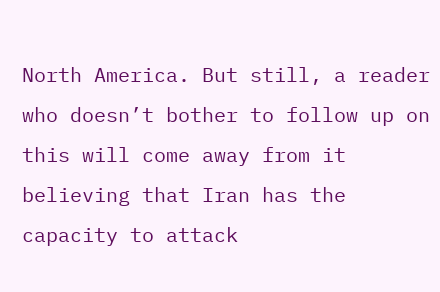North America. But still, a reader who doesn’t bother to follow up on this will come away from it believing that Iran has the capacity to attack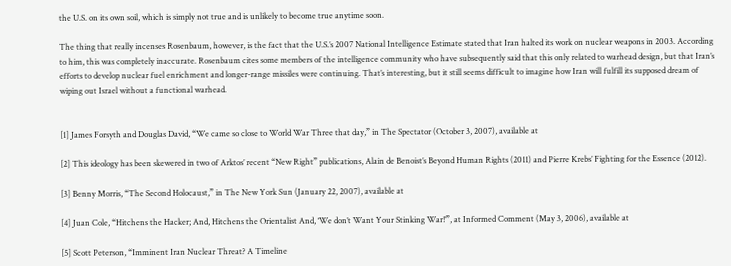the U.S. on its own soil, which is simply not true and is unlikely to become true anytime soon.

The thing that really incenses Rosenbaum, however, is the fact that the U.S.’s 2007 National Intelligence Estimate stated that Iran halted its work on nuclear weapons in 2003. According to him, this was completely inaccurate. Rosenbaum cites some members of the intelligence community who have subsequently said that this only related to warhead design, but that Iran’s efforts to develop nuclear fuel enrichment and longer-range missiles were continuing. That’s interesting, but it still seems difficult to imagine how Iran will fulfill its supposed dream of wiping out Israel without a functional warhead.


[1] James Forsyth and Douglas David, “We came so close to World War Three that day,” in The Spectator (October 3, 2007), available at

[2] This ideology has been skewered in two of Arktos’ recent “New Right” publications, Alain de Benoist’s Beyond Human Rights (2011) and Pierre Krebs’ Fighting for the Essence (2012).

[3] Benny Morris, “The Second Holocaust,” in The New York Sun (January 22, 2007), available at

[4] Juan Cole, “Hitchens the Hacker; And, Hitchens the Orientalist And, ‘We don’t Want Your Stinking War!’”, at Informed Comment (May 3, 2006), available at

[5] Scott Peterson, “Imminent Iran Nuclear Threat? A Timeline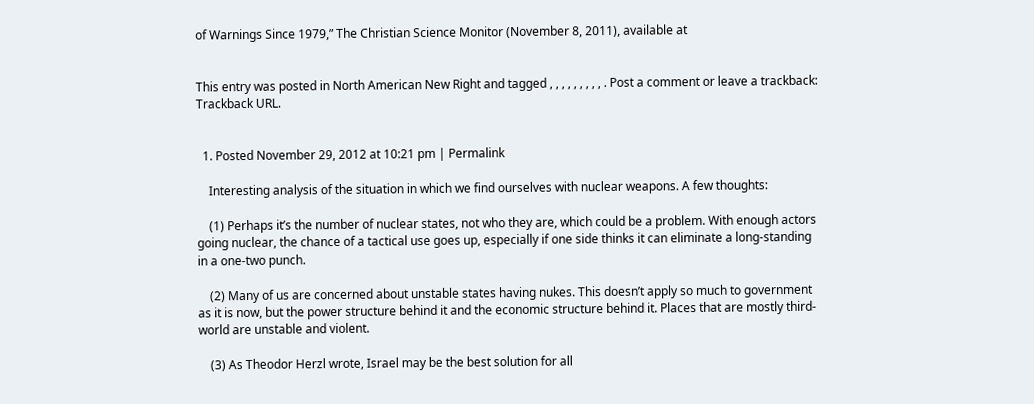of Warnings Since 1979,” The Christian Science Monitor (November 8, 2011), available at


This entry was posted in North American New Right and tagged , , , , , , , , , . Post a comment or leave a trackback: Trackback URL.


  1. Posted November 29, 2012 at 10:21 pm | Permalink

    Interesting analysis of the situation in which we find ourselves with nuclear weapons. A few thoughts:

    (1) Perhaps it’s the number of nuclear states, not who they are, which could be a problem. With enough actors going nuclear, the chance of a tactical use goes up, especially if one side thinks it can eliminate a long-standing in a one-two punch.

    (2) Many of us are concerned about unstable states having nukes. This doesn’t apply so much to government as it is now, but the power structure behind it and the economic structure behind it. Places that are mostly third-world are unstable and violent.

    (3) As Theodor Herzl wrote, Israel may be the best solution for all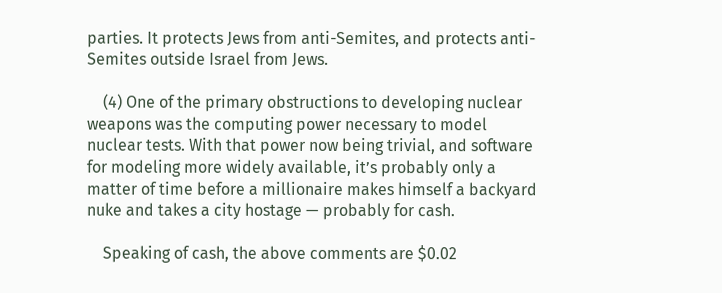parties. It protects Jews from anti-Semites, and protects anti-Semites outside Israel from Jews.

    (4) One of the primary obstructions to developing nuclear weapons was the computing power necessary to model nuclear tests. With that power now being trivial, and software for modeling more widely available, it’s probably only a matter of time before a millionaire makes himself a backyard nuke and takes a city hostage — probably for cash.

    Speaking of cash, the above comments are $0.02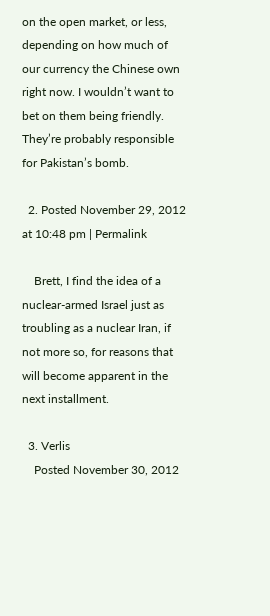on the open market, or less, depending on how much of our currency the Chinese own right now. I wouldn’t want to bet on them being friendly. They’re probably responsible for Pakistan’s bomb.

  2. Posted November 29, 2012 at 10:48 pm | Permalink

    Brett, I find the idea of a nuclear-armed Israel just as troubling as a nuclear Iran, if not more so, for reasons that will become apparent in the next installment.

  3. Verlis
    Posted November 30, 2012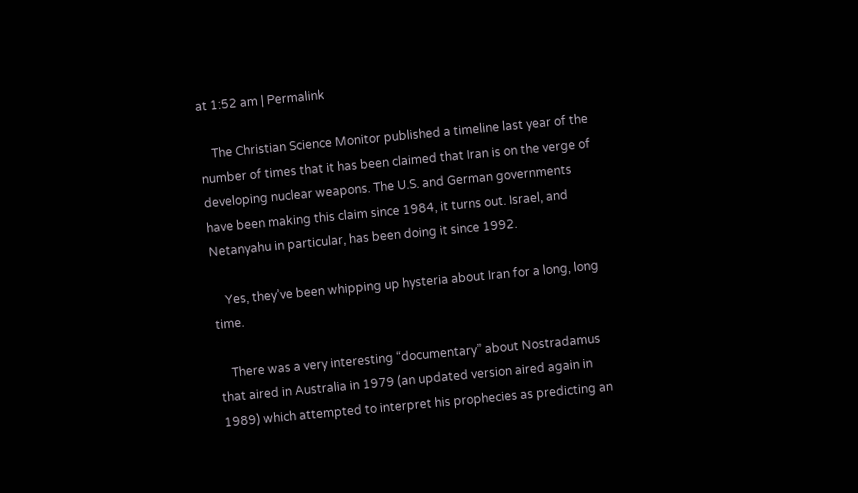at 1:52 am | Permalink

    The Christian Science Monitor published a timeline last year of the number of times that it has been claimed that Iran is on the verge of developing nuclear weapons. The U.S. and German governments have been making this claim since 1984, it turns out. Israel, and Netanyahu in particular, has been doing it since 1992.

    Yes, they’ve been whipping up hysteria about Iran for a long, long time.

    There was a very interesting “documentary” about Nostradamus that aired in Australia in 1979 (an updated version aired again in 1989) which attempted to interpret his prophecies as predicting an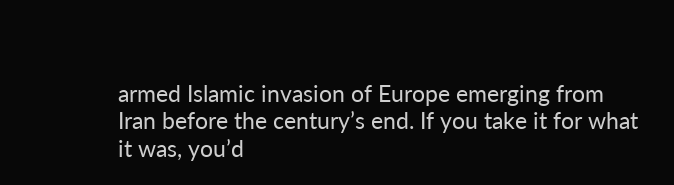armed Islamic invasion of Europe emerging from Iran before the century’s end. If you take it for what it was, you’d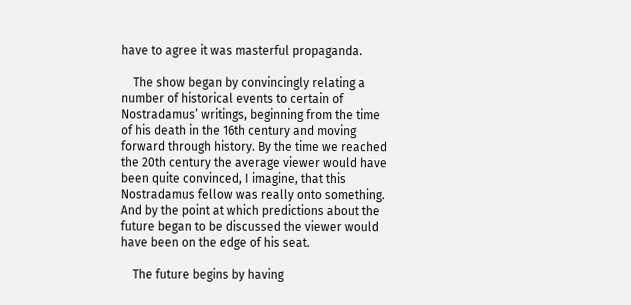have to agree it was masterful propaganda.

    The show began by convincingly relating a number of historical events to certain of Nostradamus’ writings, beginning from the time of his death in the 16th century and moving forward through history. By the time we reached the 20th century the average viewer would have been quite convinced, I imagine, that this Nostradamus fellow was really onto something. And by the point at which predictions about the future began to be discussed the viewer would have been on the edge of his seat.

    The future begins by having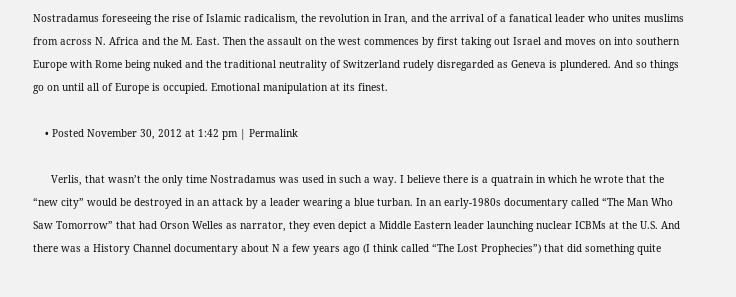Nostradamus foreseeing the rise of Islamic radicalism, the revolution in Iran, and the arrival of a fanatical leader who unites muslims from across N. Africa and the M. East. Then the assault on the west commences by first taking out Israel and moves on into southern Europe with Rome being nuked and the traditional neutrality of Switzerland rudely disregarded as Geneva is plundered. And so things go on until all of Europe is occupied. Emotional manipulation at its finest.

    • Posted November 30, 2012 at 1:42 pm | Permalink

      Verlis, that wasn’t the only time Nostradamus was used in such a way. I believe there is a quatrain in which he wrote that the “new city” would be destroyed in an attack by a leader wearing a blue turban. In an early-1980s documentary called “The Man Who Saw Tomorrow” that had Orson Welles as narrator, they even depict a Middle Eastern leader launching nuclear ICBMs at the U.S. And there was a History Channel documentary about N a few years ago (I think called “The Lost Prophecies”) that did something quite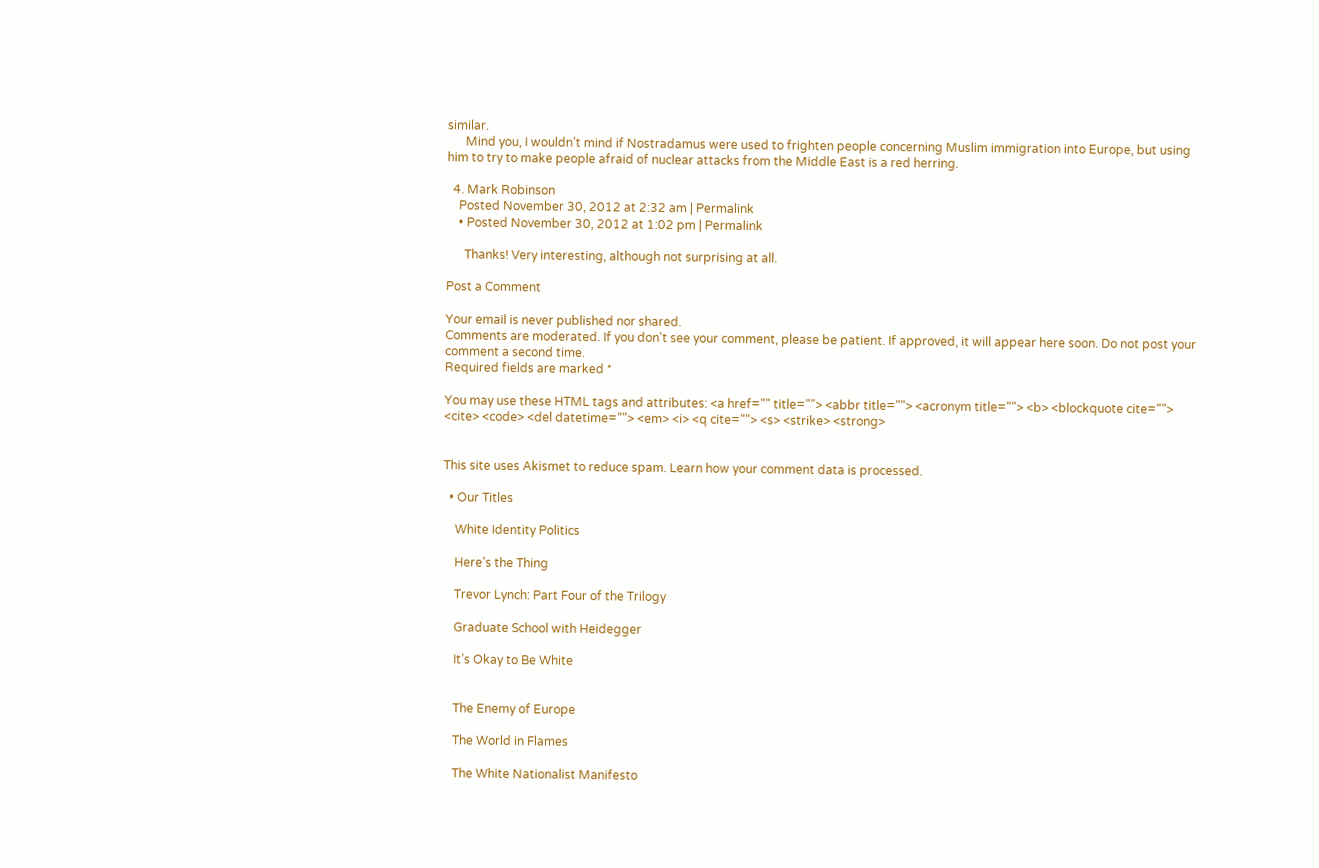similar.
      Mind you, I wouldn’t mind if Nostradamus were used to frighten people concerning Muslim immigration into Europe, but using him to try to make people afraid of nuclear attacks from the Middle East is a red herring.

  4. Mark Robinson
    Posted November 30, 2012 at 2:32 am | Permalink
    • Posted November 30, 2012 at 1:02 pm | Permalink

      Thanks! Very interesting, although not surprising at all.

Post a Comment

Your email is never published nor shared.
Comments are moderated. If you don't see your comment, please be patient. If approved, it will appear here soon. Do not post your comment a second time.
Required fields are marked *

You may use these HTML tags and attributes: <a href="" title=""> <abbr title=""> <acronym title=""> <b> <blockquote cite=""> <cite> <code> <del datetime=""> <em> <i> <q cite=""> <s> <strike> <strong>


This site uses Akismet to reduce spam. Learn how your comment data is processed.

  • Our Titles

    White Identity Politics

    Here’s the Thing

    Trevor Lynch: Part Four of the Trilogy

    Graduate School with Heidegger

    It’s Okay to Be White


    The Enemy of Europe

    The World in Flames

    The White Nationalist Manifesto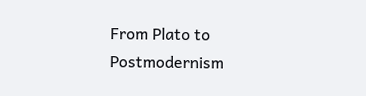From Plato to Postmodernism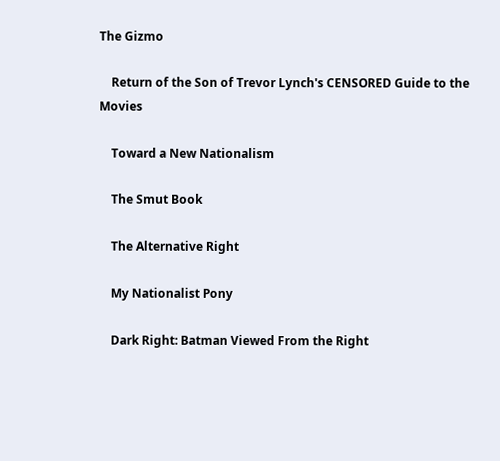The Gizmo

    Return of the Son of Trevor Lynch's CENSORED Guide to the Movies

    Toward a New Nationalism

    The Smut Book

    The Alternative Right

    My Nationalist Pony

    Dark Right: Batman Viewed From the Right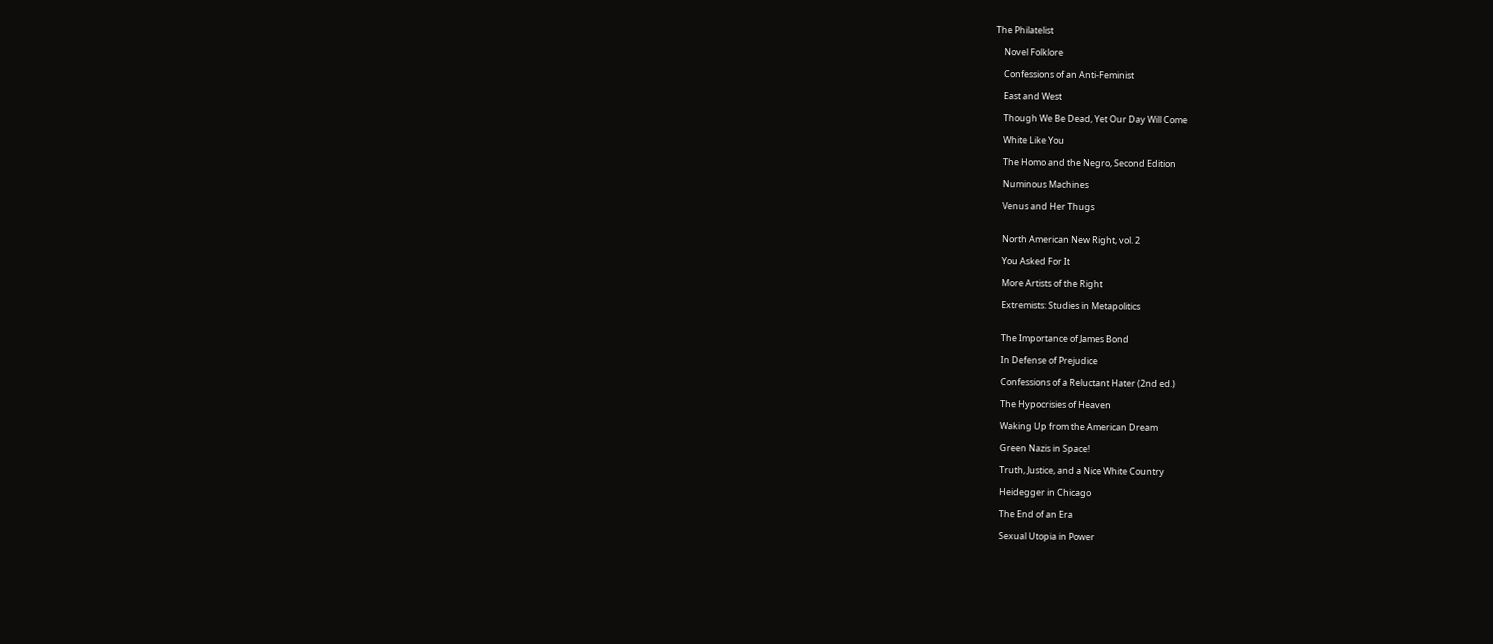The Philatelist

    Novel Folklore

    Confessions of an Anti-Feminist

    East and West

    Though We Be Dead, Yet Our Day Will Come

    White Like You

    The Homo and the Negro, Second Edition

    Numinous Machines

    Venus and Her Thugs


    North American New Right, vol. 2

    You Asked For It

    More Artists of the Right

    Extremists: Studies in Metapolitics


    The Importance of James Bond

    In Defense of Prejudice

    Confessions of a Reluctant Hater (2nd ed.)

    The Hypocrisies of Heaven

    Waking Up from the American Dream

    Green Nazis in Space!

    Truth, Justice, and a Nice White Country

    Heidegger in Chicago

    The End of an Era

    Sexual Utopia in Power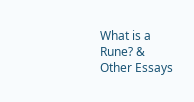What is a Rune? & Other Essays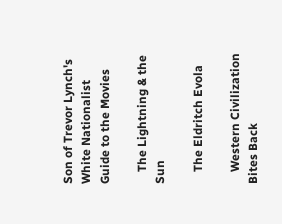Son of Trevor Lynch's White Nationalist Guide to the Movies

    The Lightning & the Sun

    The Eldritch Evola

    Western Civilization Bites Back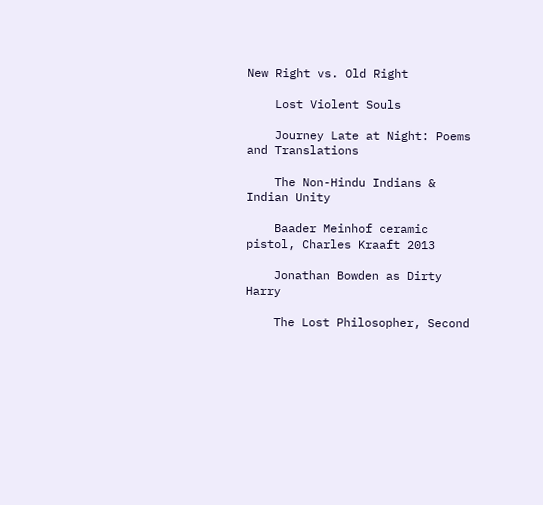New Right vs. Old Right

    Lost Violent Souls

    Journey Late at Night: Poems and Translations

    The Non-Hindu Indians & Indian Unity

    Baader Meinhof ceramic pistol, Charles Kraaft 2013

    Jonathan Bowden as Dirty Harry

    The Lost Philosopher, Second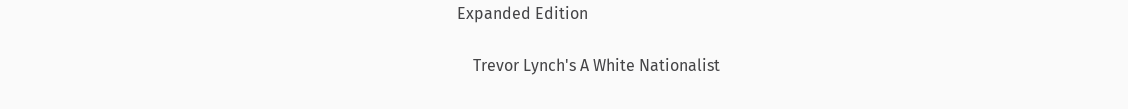Expanded Edition

    Trevor Lynch's A White Nationalist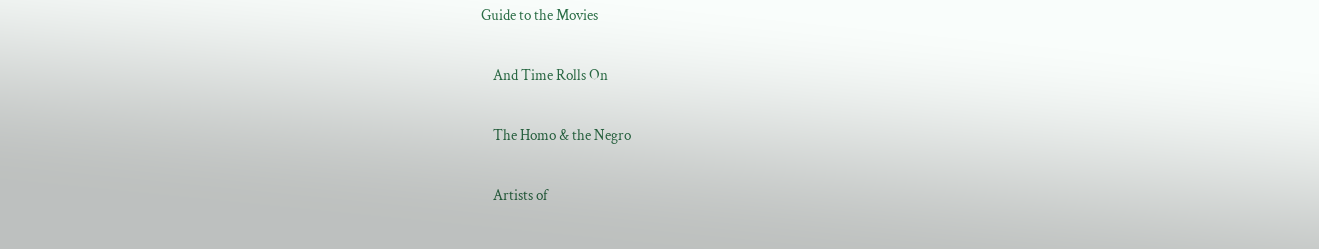Guide to the Movies

    And Time Rolls On

    The Homo & the Negro

    Artists of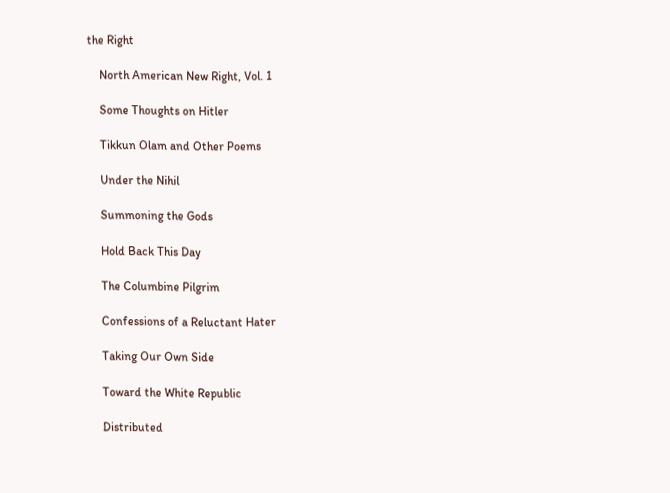the Right

    North American New Right, Vol. 1

    Some Thoughts on Hitler

    Tikkun Olam and Other Poems

    Under the Nihil

    Summoning the Gods

    Hold Back This Day

    The Columbine Pilgrim

    Confessions of a Reluctant Hater

    Taking Our Own Side

    Toward the White Republic

    Distributed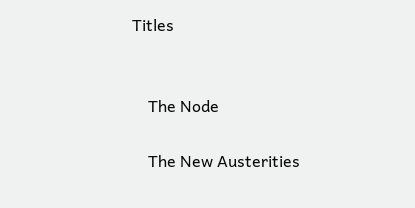Titles


    The Node

    The New Austerities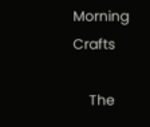Morning Crafts

    The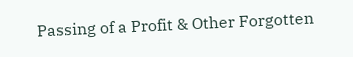Passing of a Profit & Other Forgotten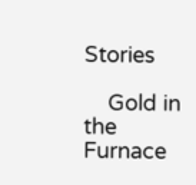Stories

    Gold in the Furnace